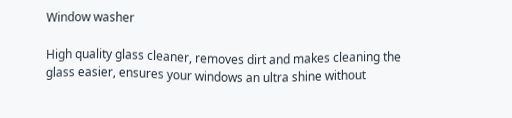Window washer

High quality glass cleaner, removes dirt and makes cleaning the glass easier, ensures your windows an ultra shine without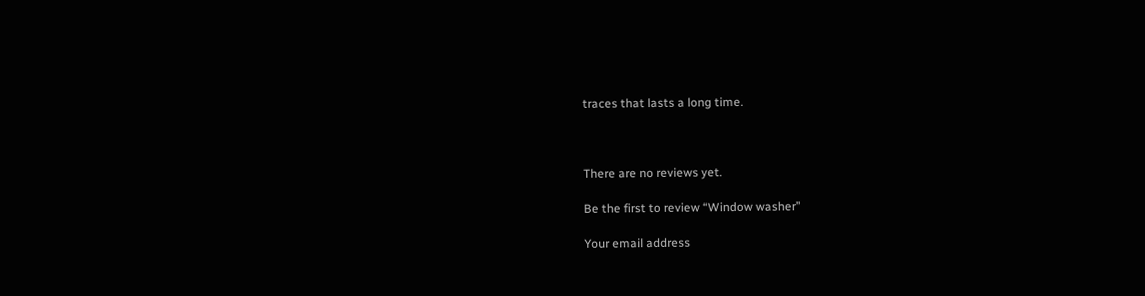traces that lasts a long time.



There are no reviews yet.

Be the first to review “Window washer”

Your email address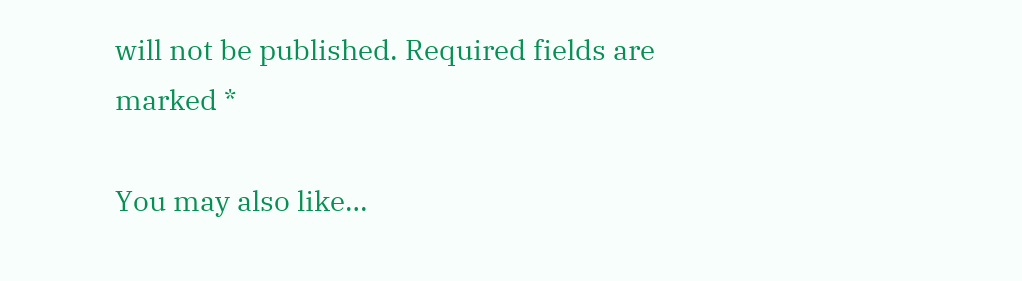will not be published. Required fields are marked *

You may also like…